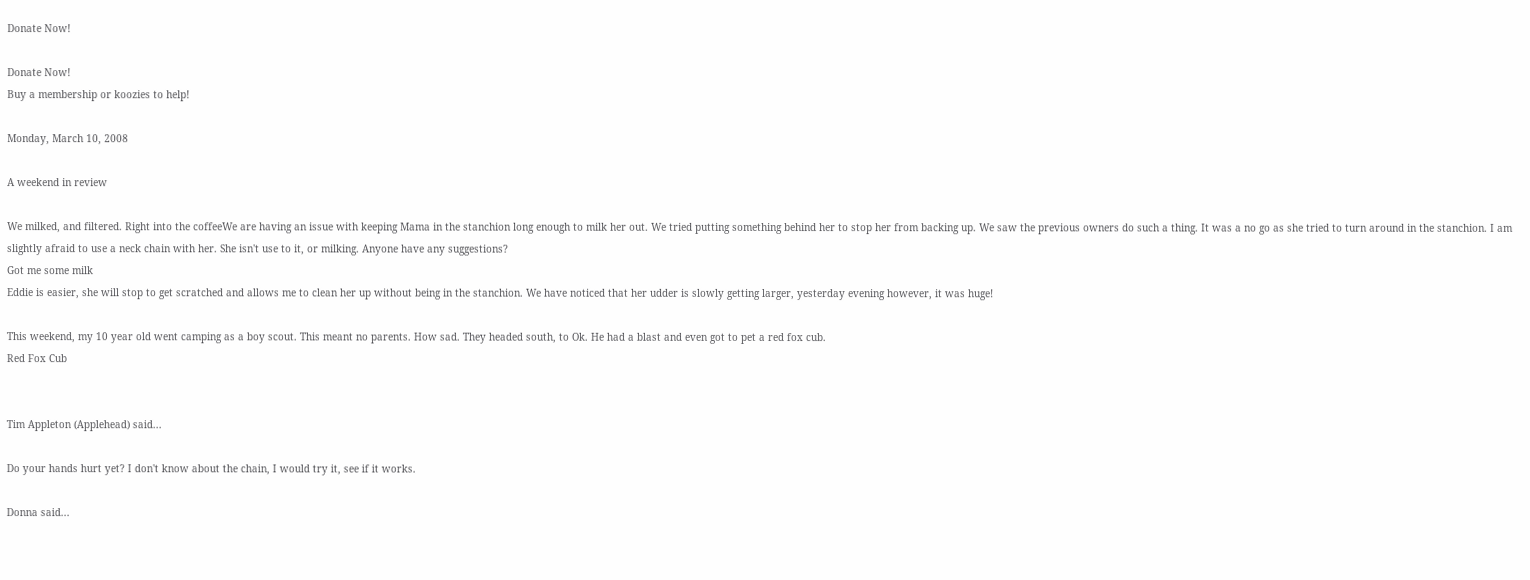Donate Now!

Donate Now!
Buy a membership or koozies to help!

Monday, March 10, 2008

A weekend in review

We milked, and filtered. Right into the coffeeWe are having an issue with keeping Mama in the stanchion long enough to milk her out. We tried putting something behind her to stop her from backing up. We saw the previous owners do such a thing. It was a no go as she tried to turn around in the stanchion. I am slightly afraid to use a neck chain with her. She isn't use to it, or milking. Anyone have any suggestions?
Got me some milk
Eddie is easier, she will stop to get scratched and allows me to clean her up without being in the stanchion. We have noticed that her udder is slowly getting larger, yesterday evening however, it was huge!

This weekend, my 10 year old went camping as a boy scout. This meant no parents. How sad. They headed south, to Ok. He had a blast and even got to pet a red fox cub.
Red Fox Cub


Tim Appleton (Applehead) said...

Do your hands hurt yet? I don't know about the chain, I would try it, see if it works.

Donna said...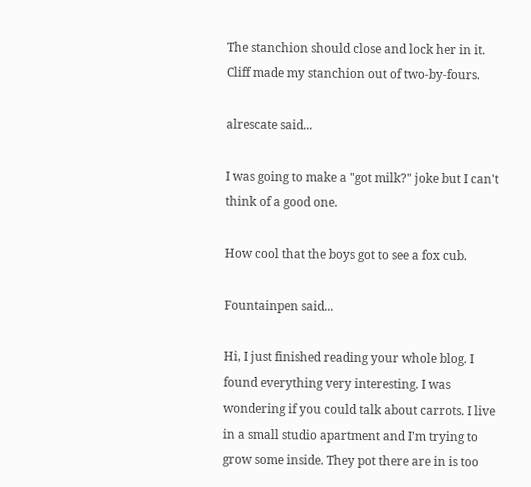The stanchion should close and lock her in it. Cliff made my stanchion out of two-by-fours.

alrescate said...

I was going to make a "got milk?" joke but I can't think of a good one.

How cool that the boys got to see a fox cub.

Fountainpen said...

Hi, I just finished reading your whole blog. I found everything very interesting. I was wondering if you could talk about carrots. I live in a small studio apartment and I'm trying to grow some inside. They pot there are in is too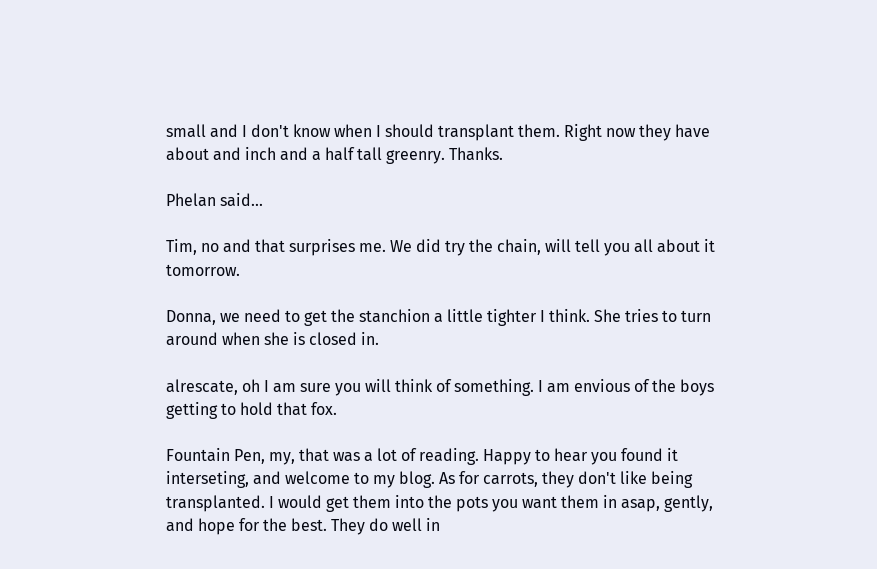small and I don't know when I should transplant them. Right now they have about and inch and a half tall greenry. Thanks.

Phelan said...

Tim, no and that surprises me. We did try the chain, will tell you all about it tomorrow.

Donna, we need to get the stanchion a little tighter I think. She tries to turn around when she is closed in.

alrescate, oh I am sure you will think of something. I am envious of the boys getting to hold that fox.

Fountain Pen, my, that was a lot of reading. Happy to hear you found it interseting, and welcome to my blog. As for carrots, they don't like being transplanted. I would get them into the pots you want them in asap, gently, and hope for the best. They do well in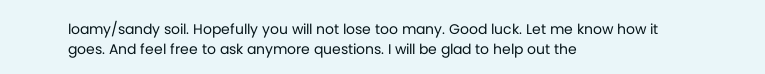loamy/sandy soil. Hopefully you will not lose too many. Good luck. Let me know how it goes. And feel free to ask anymore questions. I will be glad to help out the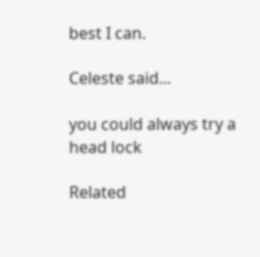best I can.

Celeste said...

you could always try a head lock

Related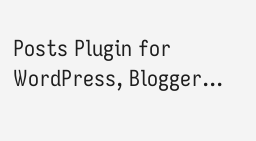Posts Plugin for WordPress, Blogger...